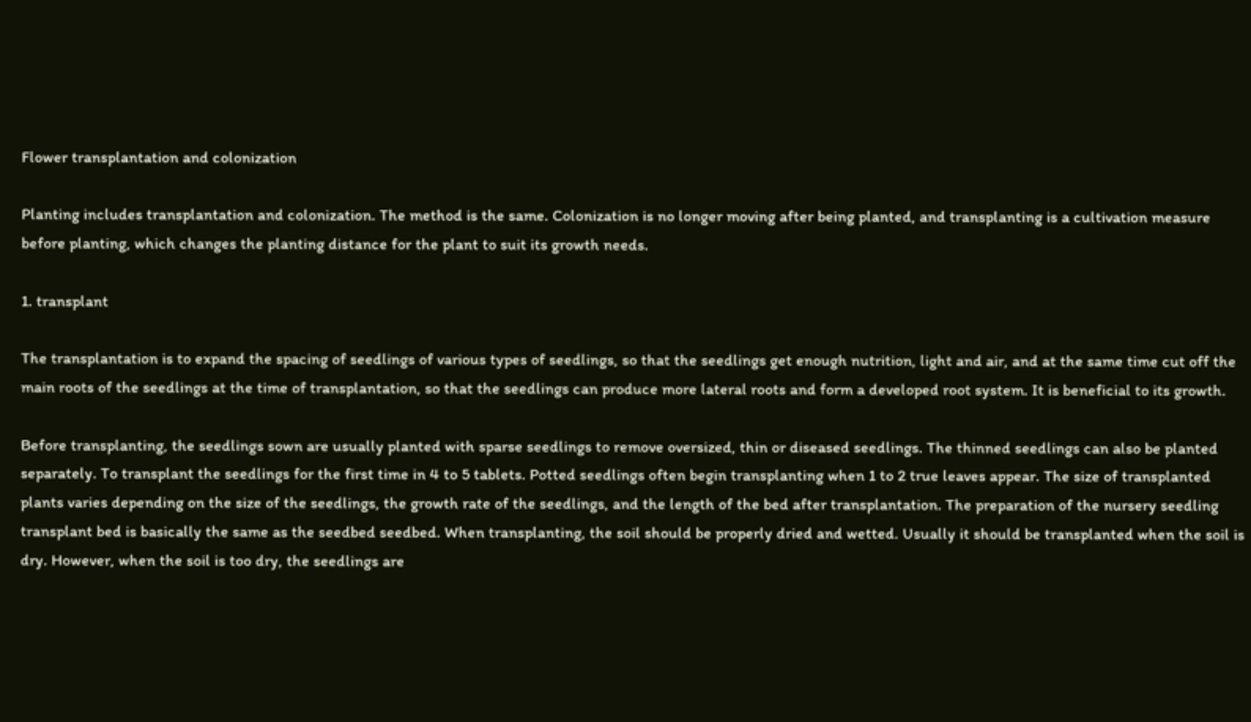Flower transplantation and colonization

Planting includes transplantation and colonization. The method is the same. Colonization is no longer moving after being planted, and transplanting is a cultivation measure before planting, which changes the planting distance for the plant to suit its growth needs.

1. transplant

The transplantation is to expand the spacing of seedlings of various types of seedlings, so that the seedlings get enough nutrition, light and air, and at the same time cut off the main roots of the seedlings at the time of transplantation, so that the seedlings can produce more lateral roots and form a developed root system. It is beneficial to its growth.

Before transplanting, the seedlings sown are usually planted with sparse seedlings to remove oversized, thin or diseased seedlings. The thinned seedlings can also be planted separately. To transplant the seedlings for the first time in 4 to 5 tablets. Potted seedlings often begin transplanting when 1 to 2 true leaves appear. The size of transplanted plants varies depending on the size of the seedlings, the growth rate of the seedlings, and the length of the bed after transplantation. The preparation of the nursery seedling transplant bed is basically the same as the seedbed seedbed. When transplanting, the soil should be properly dried and wetted. Usually it should be transplanted when the soil is dry. However, when the soil is too dry, the seedlings are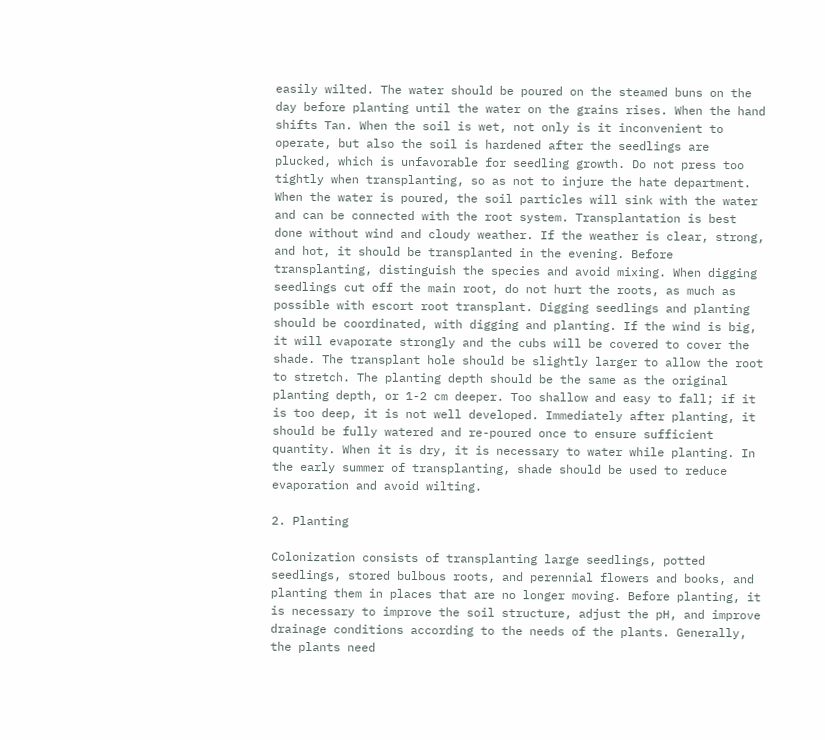easily wilted. The water should be poured on the steamed buns on the day before planting until the water on the grains rises. When the hand shifts Tan. When the soil is wet, not only is it inconvenient to operate, but also the soil is hardened after the seedlings are plucked, which is unfavorable for seedling growth. Do not press too tightly when transplanting, so as not to injure the hate department. When the water is poured, the soil particles will sink with the water and can be connected with the root system. Transplantation is best done without wind and cloudy weather. If the weather is clear, strong, and hot, it should be transplanted in the evening. Before transplanting, distinguish the species and avoid mixing. When digging seedlings cut off the main root, do not hurt the roots, as much as possible with escort root transplant. Digging seedlings and planting should be coordinated, with digging and planting. If the wind is big, it will evaporate strongly and the cubs will be covered to cover the shade. The transplant hole should be slightly larger to allow the root to stretch. The planting depth should be the same as the original planting depth, or 1-2 cm deeper. Too shallow and easy to fall; if it is too deep, it is not well developed. Immediately after planting, it should be fully watered and re-poured once to ensure sufficient quantity. When it is dry, it is necessary to water while planting. In the early summer of transplanting, shade should be used to reduce evaporation and avoid wilting.

2. Planting

Colonization consists of transplanting large seedlings, potted seedlings, stored bulbous roots, and perennial flowers and books, and planting them in places that are no longer moving. Before planting, it is necessary to improve the soil structure, adjust the pH, and improve drainage conditions according to the needs of the plants. Generally, the plants need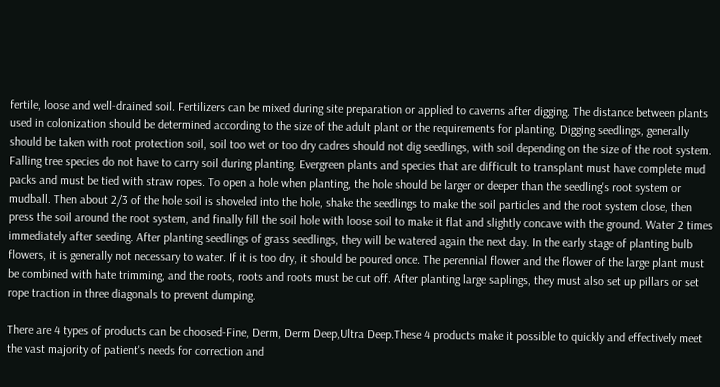fertile, loose and well-drained soil. Fertilizers can be mixed during site preparation or applied to caverns after digging. The distance between plants used in colonization should be determined according to the size of the adult plant or the requirements for planting. Digging seedlings, generally should be taken with root protection soil, soil too wet or too dry cadres should not dig seedlings, with soil depending on the size of the root system. Falling tree species do not have to carry soil during planting. Evergreen plants and species that are difficult to transplant must have complete mud packs and must be tied with straw ropes. To open a hole when planting, the hole should be larger or deeper than the seedling's root system or mudball. Then about 2/3 of the hole soil is shoveled into the hole, shake the seedlings to make the soil particles and the root system close, then press the soil around the root system, and finally fill the soil hole with loose soil to make it flat and slightly concave with the ground. Water 2 times immediately after seeding. After planting seedlings of grass seedlings, they will be watered again the next day. In the early stage of planting bulb flowers, it is generally not necessary to water. If it is too dry, it should be poured once. The perennial flower and the flower of the large plant must be combined with hate trimming, and the roots, roots and roots must be cut off. After planting large saplings, they must also set up pillars or set rope traction in three diagonals to prevent dumping.

There are 4 types of products can be choosed-Fine, Derm, Derm Deep,Ultra Deep.These 4 products make it possible to quickly and effectively meet the vast majority of patient's needs for correction and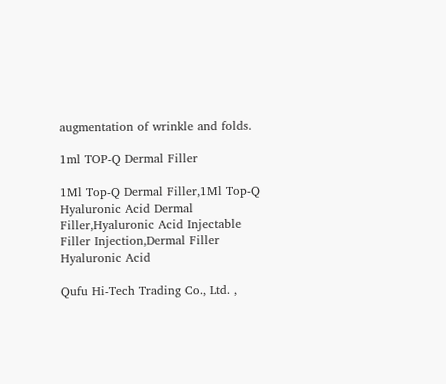augmentation of wrinkle and folds.

1ml TOP-Q Dermal Filler

1Ml Top-Q Dermal Filler,1Ml Top-Q Hyaluronic Acid Dermal Filler,Hyaluronic Acid Injectable Filler Injection,Dermal Filler Hyaluronic Acid

Qufu Hi-Tech Trading Co., Ltd. ,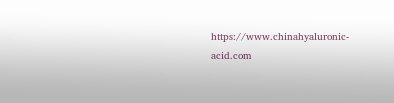https://www.chinahyaluronic-acid.com